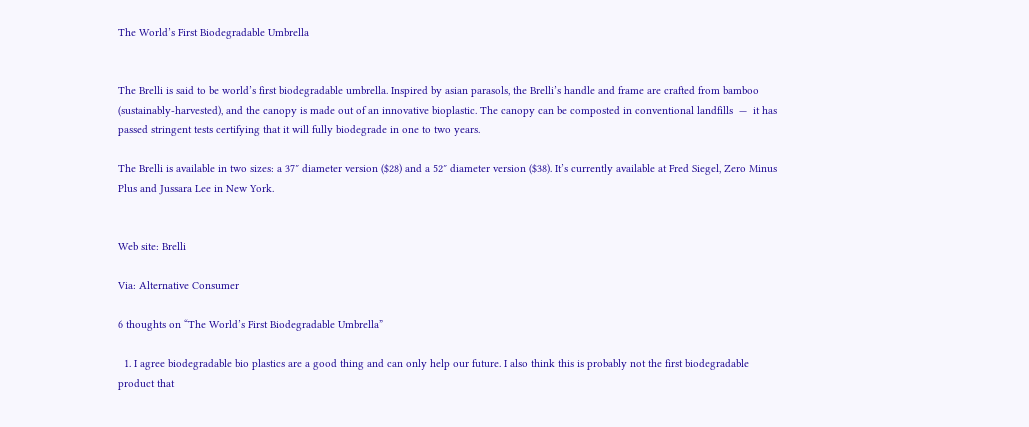The World’s First Biodegradable Umbrella


The Brelli is said to be world’s first biodegradable umbrella. Inspired by asian parasols, the Brelli’s handle and frame are crafted from bamboo (sustainably-harvested), and the canopy is made out of an innovative bioplastic. The canopy can be composted in conventional landfills  —  it has passed stringent tests certifying that it will fully biodegrade in one to two years.

The Brelli is available in two sizes: a 37″ diameter version ($28) and a 52″ diameter version ($38). It’s currently available at Fred Siegel, Zero Minus Plus and Jussara Lee in New York.


Web site: Brelli

Via: Alternative Consumer

6 thoughts on “The World’s First Biodegradable Umbrella”

  1. I agree biodegradable bio plastics are a good thing and can only help our future. I also think this is probably not the first biodegradable product that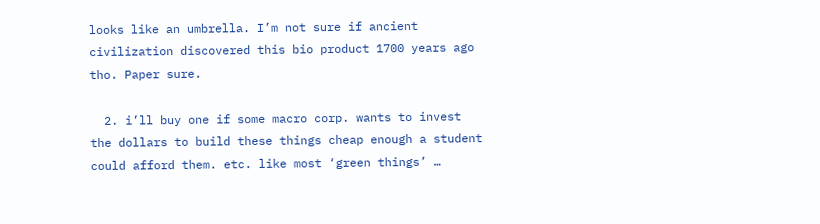looks like an umbrella. I’m not sure if ancient civilization discovered this bio product 1700 years ago tho. Paper sure.

  2. i’ll buy one if some macro corp. wants to invest the dollars to build these things cheap enough a student could afford them. etc. like most ‘green things’ …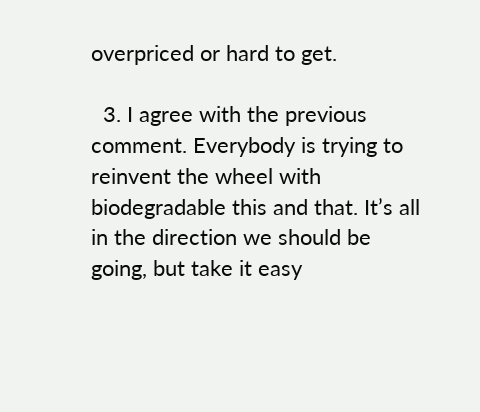overpriced or hard to get.

  3. I agree with the previous comment. Everybody is trying to reinvent the wheel with biodegradable this and that. It’s all in the direction we should be going, but take it easy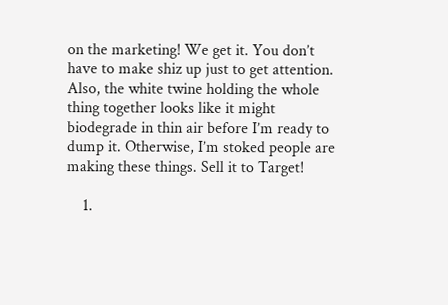on the marketing! We get it. You don’t have to make shiz up just to get attention. Also, the white twine holding the whole thing together looks like it might biodegrade in thin air before I’m ready to dump it. Otherwise, I’m stoked people are making these things. Sell it to Target!

    1.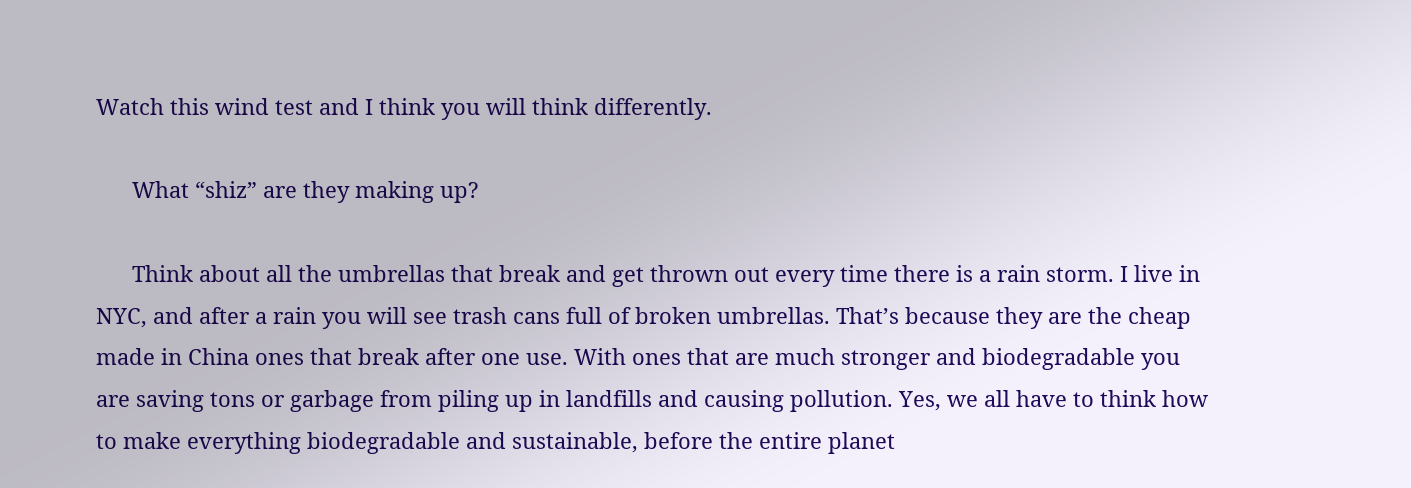Watch this wind test and I think you will think differently.

      What “shiz” are they making up?

      Think about all the umbrellas that break and get thrown out every time there is a rain storm. I live in NYC, and after a rain you will see trash cans full of broken umbrellas. That’s because they are the cheap made in China ones that break after one use. With ones that are much stronger and biodegradable you are saving tons or garbage from piling up in landfills and causing pollution. Yes, we all have to think how to make everything biodegradable and sustainable, before the entire planet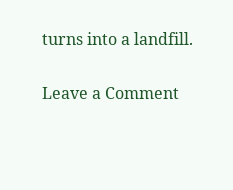turns into a landfill.

Leave a Comment